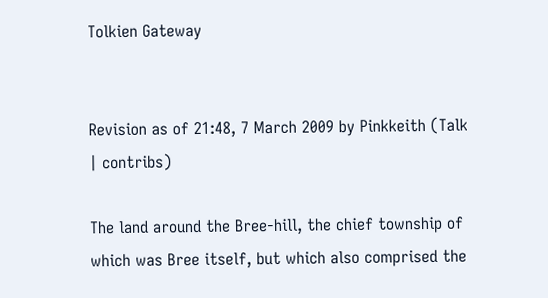Tolkien Gateway


Revision as of 21:48, 7 March 2009 by Pinkkeith (Talk | contribs)

The land around the Bree-hill, the chief township of which was Bree itself, but which also comprised the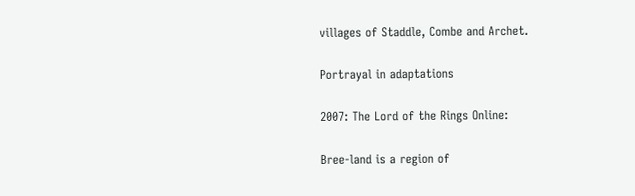villages of Staddle, Combe and Archet.

Portrayal in adaptations

2007: The Lord of the Rings Online:

Bree-land is a region of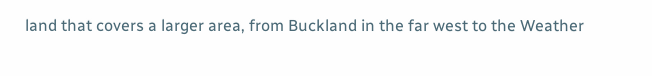land that covers a larger area, from Buckland in the far west to the Weather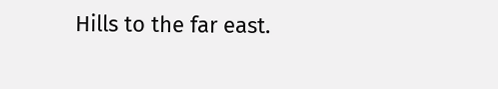Hills to the far east.